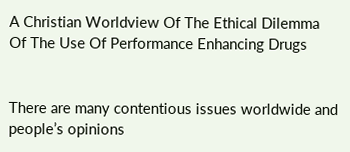A Christian Worldview Of The Ethical Dilemma Of The Use Of Performance Enhancing Drugs


There are many contentious issues worldwide and people’s opinions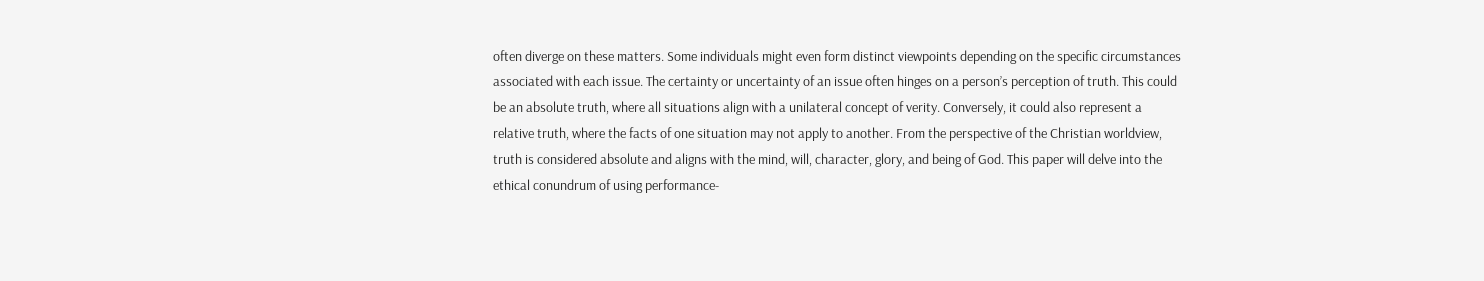often diverge on these matters. Some individuals might even form distinct viewpoints depending on the specific circumstances associated with each issue. The certainty or uncertainty of an issue often hinges on a person’s perception of truth. This could be an absolute truth, where all situations align with a unilateral concept of verity. Conversely, it could also represent a relative truth, where the facts of one situation may not apply to another. From the perspective of the Christian worldview, truth is considered absolute and aligns with the mind, will, character, glory, and being of God. This paper will delve into the ethical conundrum of using performance-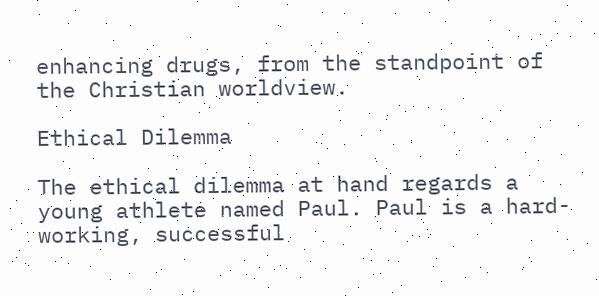enhancing drugs, from the standpoint of the Christian worldview.

Ethical Dilemma

The ethical dilemma at hand regards a young athlete named Paul. Paul is a hard-working, successful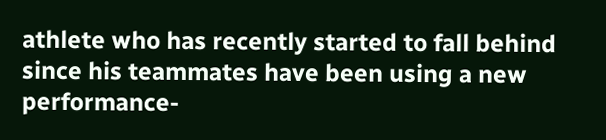athlete who has recently started to fall behind since his teammates have been using a new performance-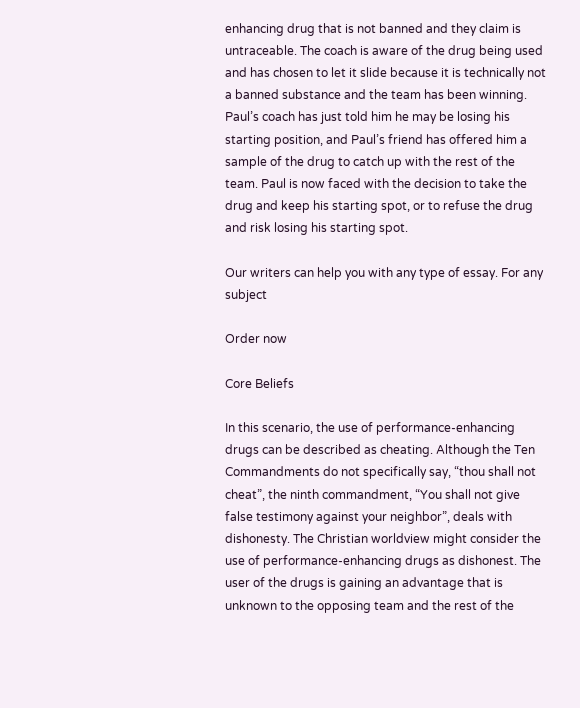enhancing drug that is not banned and they claim is untraceable. The coach is aware of the drug being used and has chosen to let it slide because it is technically not a banned substance and the team has been winning. Paul’s coach has just told him he may be losing his starting position, and Paul’s friend has offered him a sample of the drug to catch up with the rest of the team. Paul is now faced with the decision to take the drug and keep his starting spot, or to refuse the drug and risk losing his starting spot.

Our writers can help you with any type of essay. For any subject

Order now

Core Beliefs

In this scenario, the use of performance-enhancing drugs can be described as cheating. Although the Ten Commandments do not specifically say, “thou shall not cheat”, the ninth commandment, “You shall not give false testimony against your neighbor”, deals with dishonesty. The Christian worldview might consider the use of performance-enhancing drugs as dishonest. The user of the drugs is gaining an advantage that is unknown to the opposing team and the rest of the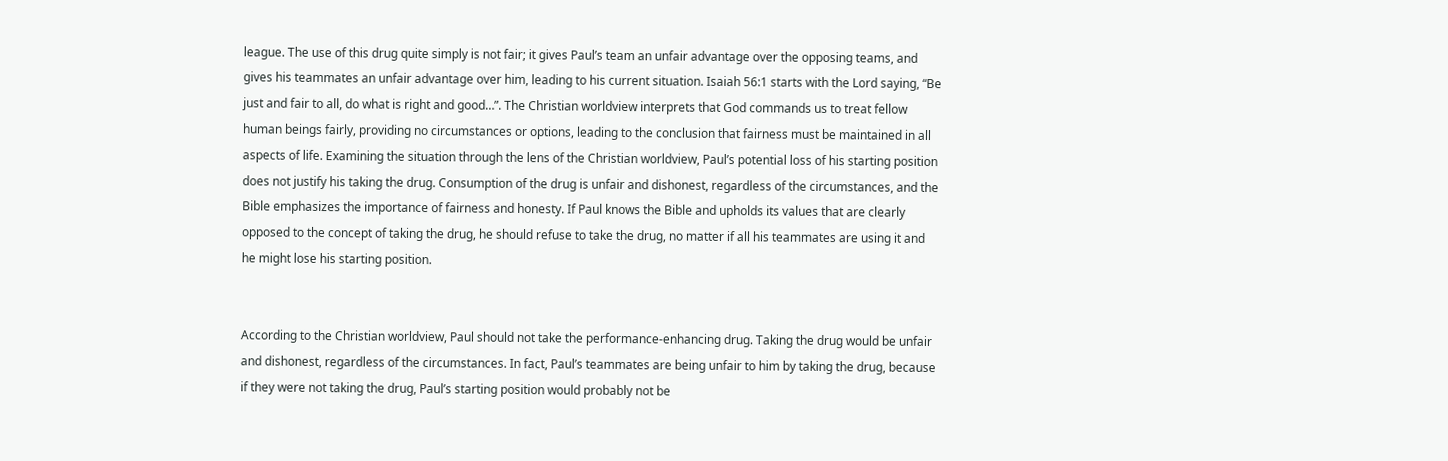league. The use of this drug quite simply is not fair; it gives Paul’s team an unfair advantage over the opposing teams, and gives his teammates an unfair advantage over him, leading to his current situation. Isaiah 56:1 starts with the Lord saying, “Be just and fair to all, do what is right and good…”. The Christian worldview interprets that God commands us to treat fellow human beings fairly, providing no circumstances or options, leading to the conclusion that fairness must be maintained in all aspects of life. Examining the situation through the lens of the Christian worldview, Paul’s potential loss of his starting position does not justify his taking the drug. Consumption of the drug is unfair and dishonest, regardless of the circumstances, and the Bible emphasizes the importance of fairness and honesty. If Paul knows the Bible and upholds its values that are clearly opposed to the concept of taking the drug, he should refuse to take the drug, no matter if all his teammates are using it and he might lose his starting position.


According to the Christian worldview, Paul should not take the performance-enhancing drug. Taking the drug would be unfair and dishonest, regardless of the circumstances. In fact, Paul’s teammates are being unfair to him by taking the drug, because if they were not taking the drug, Paul’s starting position would probably not be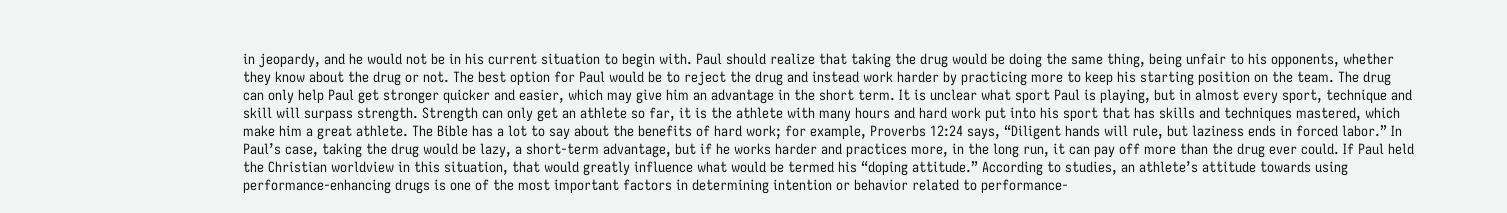in jeopardy, and he would not be in his current situation to begin with. Paul should realize that taking the drug would be doing the same thing, being unfair to his opponents, whether they know about the drug or not. The best option for Paul would be to reject the drug and instead work harder by practicing more to keep his starting position on the team. The drug can only help Paul get stronger quicker and easier, which may give him an advantage in the short term. It is unclear what sport Paul is playing, but in almost every sport, technique and skill will surpass strength. Strength can only get an athlete so far, it is the athlete with many hours and hard work put into his sport that has skills and techniques mastered, which make him a great athlete. The Bible has a lot to say about the benefits of hard work; for example, Proverbs 12:24 says, “Diligent hands will rule, but laziness ends in forced labor.” In Paul’s case, taking the drug would be lazy, a short-term advantage, but if he works harder and practices more, in the long run, it can pay off more than the drug ever could. If Paul held the Christian worldview in this situation, that would greatly influence what would be termed his “doping attitude.” According to studies, an athlete’s attitude towards using performance-enhancing drugs is one of the most important factors in determining intention or behavior related to performance-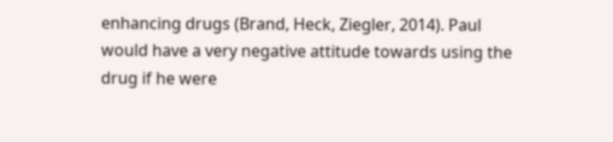enhancing drugs (Brand, Heck, Ziegler, 2014). Paul would have a very negative attitude towards using the drug if he were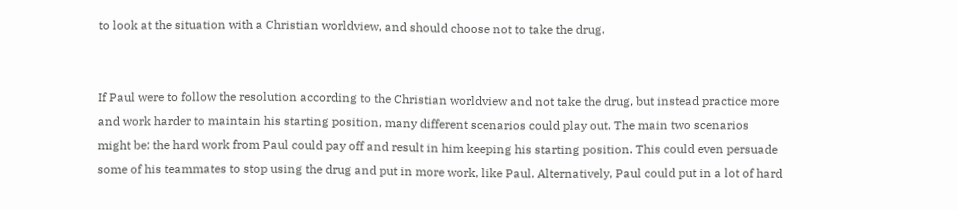to look at the situation with a Christian worldview, and should choose not to take the drug.


If Paul were to follow the resolution according to the Christian worldview and not take the drug, but instead practice more and work harder to maintain his starting position, many different scenarios could play out. The main two scenarios might be: the hard work from Paul could pay off and result in him keeping his starting position. This could even persuade some of his teammates to stop using the drug and put in more work, like Paul. Alternatively, Paul could put in a lot of hard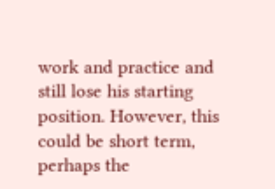work and practice and still lose his starting position. However, this could be short term, perhaps the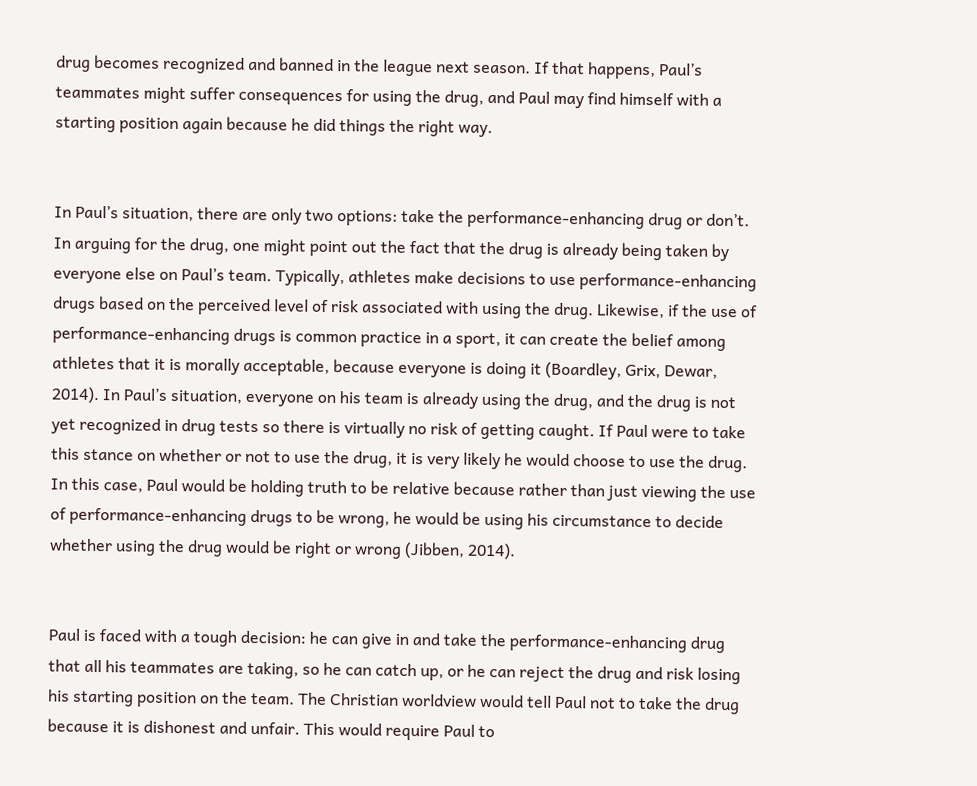drug becomes recognized and banned in the league next season. If that happens, Paul’s teammates might suffer consequences for using the drug, and Paul may find himself with a starting position again because he did things the right way.


In Paul’s situation, there are only two options: take the performance-enhancing drug or don’t. In arguing for the drug, one might point out the fact that the drug is already being taken by everyone else on Paul’s team. Typically, athletes make decisions to use performance-enhancing drugs based on the perceived level of risk associated with using the drug. Likewise, if the use of performance-enhancing drugs is common practice in a sport, it can create the belief among athletes that it is morally acceptable, because everyone is doing it (Boardley, Grix, Dewar, 2014). In Paul’s situation, everyone on his team is already using the drug, and the drug is not yet recognized in drug tests so there is virtually no risk of getting caught. If Paul were to take this stance on whether or not to use the drug, it is very likely he would choose to use the drug. In this case, Paul would be holding truth to be relative because rather than just viewing the use of performance-enhancing drugs to be wrong, he would be using his circumstance to decide whether using the drug would be right or wrong (Jibben, 2014).


Paul is faced with a tough decision: he can give in and take the performance-enhancing drug that all his teammates are taking, so he can catch up, or he can reject the drug and risk losing his starting position on the team. The Christian worldview would tell Paul not to take the drug because it is dishonest and unfair. This would require Paul to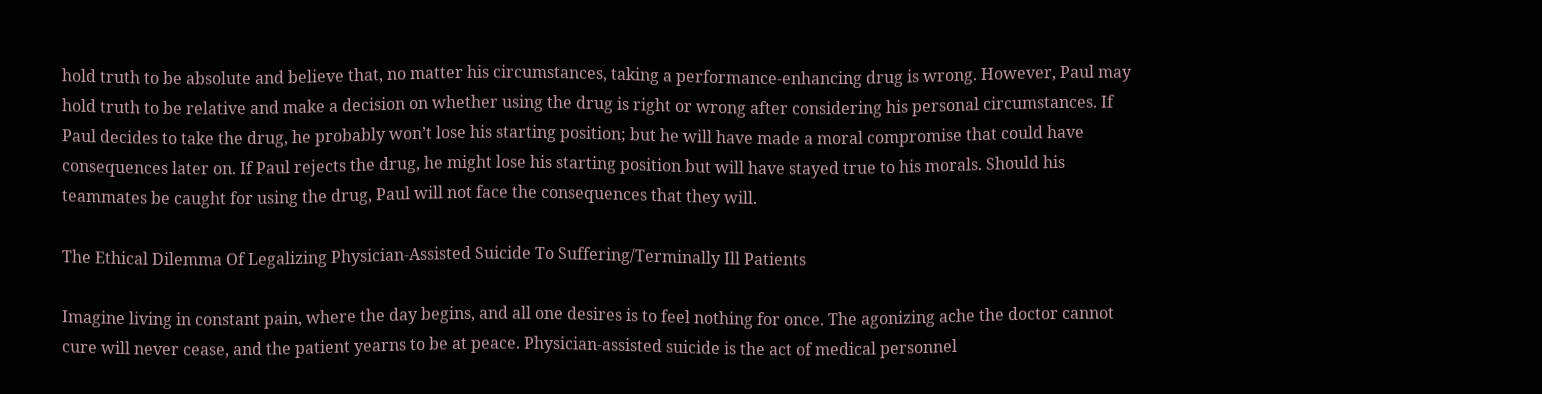hold truth to be absolute and believe that, no matter his circumstances, taking a performance-enhancing drug is wrong. However, Paul may hold truth to be relative and make a decision on whether using the drug is right or wrong after considering his personal circumstances. If Paul decides to take the drug, he probably won’t lose his starting position; but he will have made a moral compromise that could have consequences later on. If Paul rejects the drug, he might lose his starting position but will have stayed true to his morals. Should his teammates be caught for using the drug, Paul will not face the consequences that they will.

The Ethical Dilemma Of Legalizing Physician-Assisted Suicide To Suffering/Terminally Ill Patients

Imagine living in constant pain, where the day begins, and all one desires is to feel nothing for once. The agonizing ache the doctor cannot cure will never cease, and the patient yearns to be at peace. Physician-assisted suicide is the act of medical personnel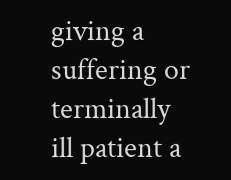giving a suffering or terminally ill patient a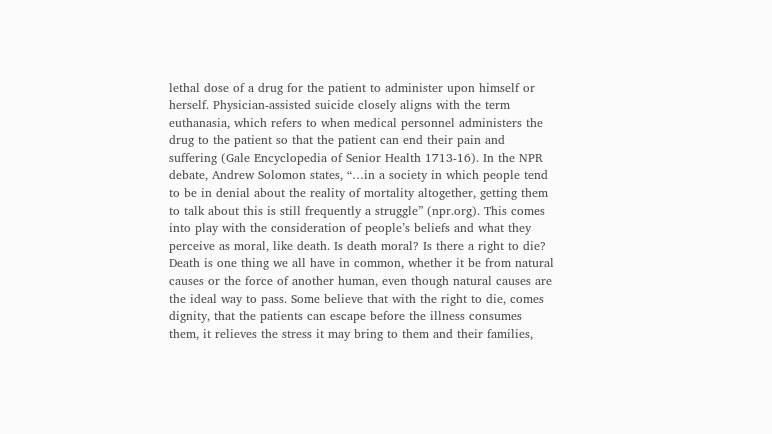lethal dose of a drug for the patient to administer upon himself or herself. Physician-assisted suicide closely aligns with the term euthanasia, which refers to when medical personnel administers the drug to the patient so that the patient can end their pain and suffering (Gale Encyclopedia of Senior Health 1713-16). In the NPR debate, Andrew Solomon states, “…in a society in which people tend to be in denial about the reality of mortality altogether, getting them to talk about this is still frequently a struggle” (npr.org). This comes into play with the consideration of people’s beliefs and what they perceive as moral, like death. Is death moral? Is there a right to die? Death is one thing we all have in common, whether it be from natural causes or the force of another human, even though natural causes are the ideal way to pass. Some believe that with the right to die, comes dignity, that the patients can escape before the illness consumes them, it relieves the stress it may bring to them and their families,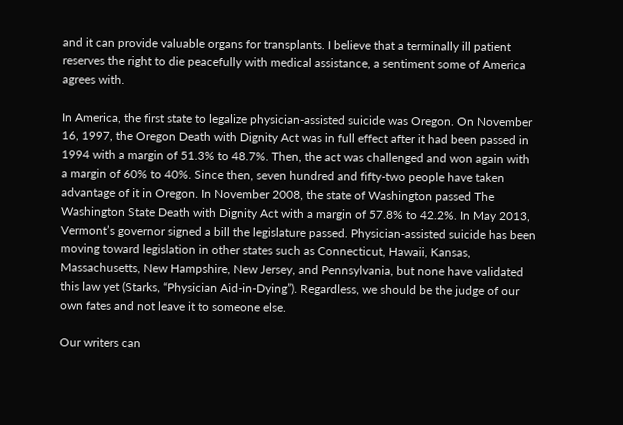and it can provide valuable organs for transplants. I believe that a terminally ill patient reserves the right to die peacefully with medical assistance, a sentiment some of America agrees with.

In America, the first state to legalize physician-assisted suicide was Oregon. On November 16, 1997, the Oregon Death with Dignity Act was in full effect after it had been passed in 1994 with a margin of 51.3% to 48.7%. Then, the act was challenged and won again with a margin of 60% to 40%. Since then, seven hundred and fifty-two people have taken advantage of it in Oregon. In November 2008, the state of Washington passed The Washington State Death with Dignity Act with a margin of 57.8% to 42.2%. In May 2013, Vermont’s governor signed a bill the legislature passed. Physician-assisted suicide has been moving toward legislation in other states such as Connecticut, Hawaii, Kansas, Massachusetts, New Hampshire, New Jersey, and Pennsylvania, but none have validated this law yet (Starks, “Physician Aid-in-Dying”). Regardless, we should be the judge of our own fates and not leave it to someone else.

Our writers can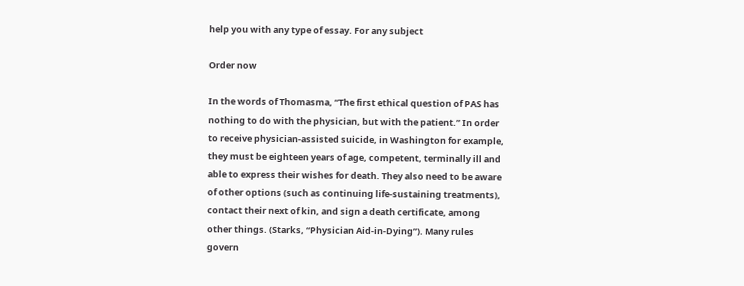help you with any type of essay. For any subject

Order now

In the words of Thomasma, “The first ethical question of PAS has nothing to do with the physician, but with the patient.” In order to receive physician-assisted suicide, in Washington for example, they must be eighteen years of age, competent, terminally ill and able to express their wishes for death. They also need to be aware of other options (such as continuing life-sustaining treatments), contact their next of kin, and sign a death certificate, among other things. (Starks, “Physician Aid-in-Dying”). Many rules govern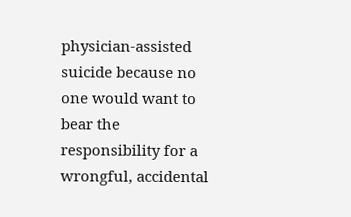physician-assisted suicide because no one would want to bear the responsibility for a wrongful, accidental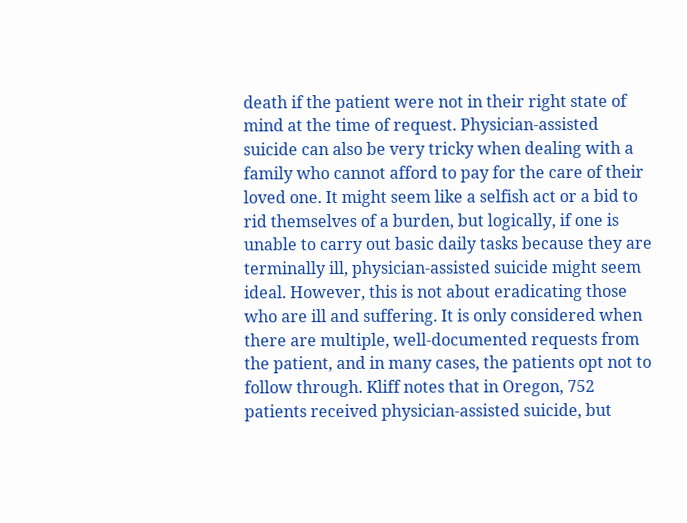death if the patient were not in their right state of mind at the time of request. Physician-assisted suicide can also be very tricky when dealing with a family who cannot afford to pay for the care of their loved one. It might seem like a selfish act or a bid to rid themselves of a burden, but logically, if one is unable to carry out basic daily tasks because they are terminally ill, physician-assisted suicide might seem ideal. However, this is not about eradicating those who are ill and suffering. It is only considered when there are multiple, well-documented requests from the patient, and in many cases, the patients opt not to follow through. Kliff notes that in Oregon, 752 patients received physician-assisted suicide, but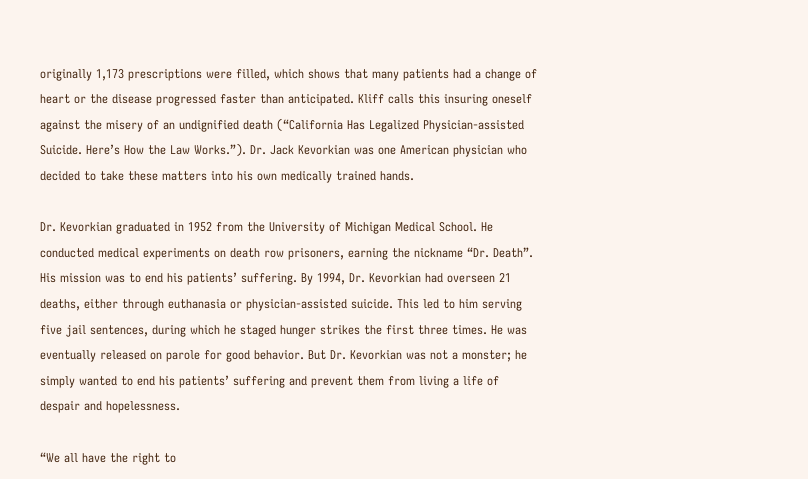originally 1,173 prescriptions were filled, which shows that many patients had a change of heart or the disease progressed faster than anticipated. Kliff calls this insuring oneself against the misery of an undignified death (“California Has Legalized Physician-assisted Suicide. Here’s How the Law Works.”). Dr. Jack Kevorkian was one American physician who decided to take these matters into his own medically trained hands.

Dr. Kevorkian graduated in 1952 from the University of Michigan Medical School. He conducted medical experiments on death row prisoners, earning the nickname “Dr. Death”. His mission was to end his patients’ suffering. By 1994, Dr. Kevorkian had overseen 21 deaths, either through euthanasia or physician-assisted suicide. This led to him serving five jail sentences, during which he staged hunger strikes the first three times. He was eventually released on parole for good behavior. But Dr. Kevorkian was not a monster; he simply wanted to end his patients’ suffering and prevent them from living a life of despair and hopelessness.

“We all have the right to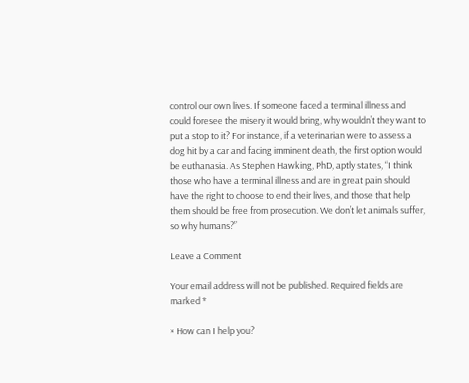control our own lives. If someone faced a terminal illness and could foresee the misery it would bring, why wouldn’t they want to put a stop to it? For instance, if a veterinarian were to assess a dog hit by a car and facing imminent death, the first option would be euthanasia. As Stephen Hawking, PhD, aptly states, “I think those who have a terminal illness and are in great pain should have the right to choose to end their lives, and those that help them should be free from prosecution. We don’t let animals suffer, so why humans?”

Leave a Comment

Your email address will not be published. Required fields are marked *

× How can I help you?